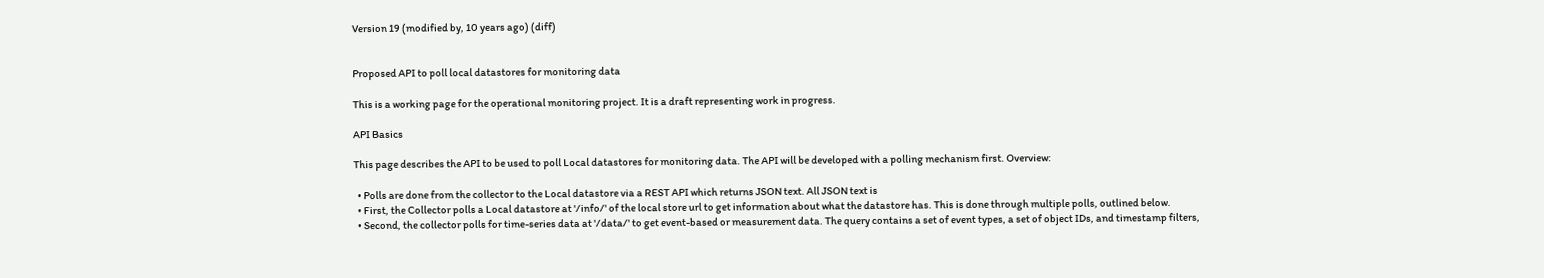Version 19 (modified by, 10 years ago) (diff)


Proposed API to poll local datastores for monitoring data

This is a working page for the operational monitoring project. It is a draft representing work in progress.

API Basics

This page describes the API to be used to poll Local datastores for monitoring data. The API will be developed with a polling mechanism first. Overview:

  • Polls are done from the collector to the Local datastore via a REST API which returns JSON text. All JSON text is
  • First, the Collector polls a Local datastore at '/info/' of the local store url to get information about what the datastore has. This is done through multiple polls, outlined below.
  • Second, the collector polls for time-series data at '/data/' to get event-based or measurement data. The query contains a set of event types, a set of object IDs, and timestamp filters,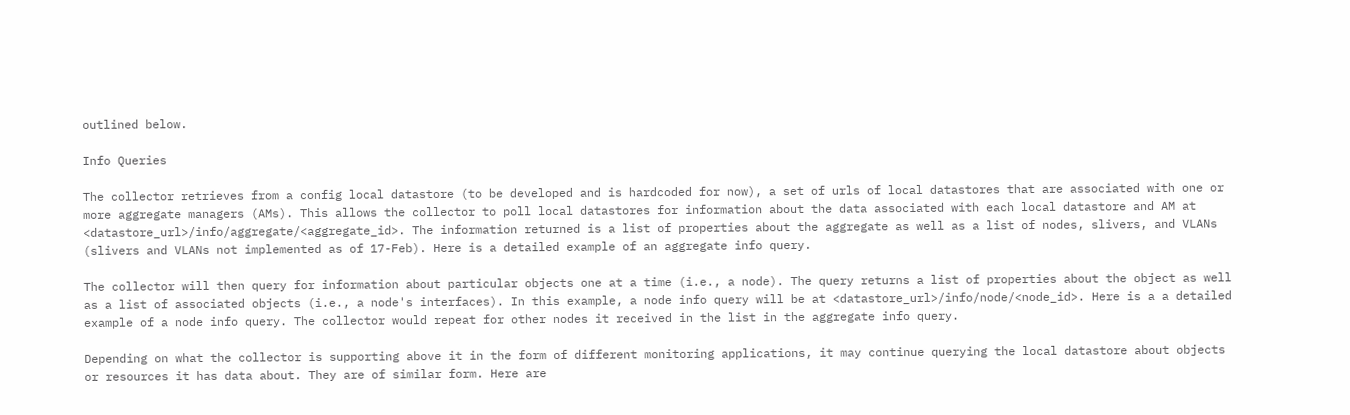outlined below.

Info Queries

The collector retrieves from a config local datastore (to be developed and is hardcoded for now), a set of urls of local datastores that are associated with one or more aggregate managers (AMs). This allows the collector to poll local datastores for information about the data associated with each local datastore and AM at <datastore_url>/info/aggregate/<aggregate_id>. The information returned is a list of properties about the aggregate as well as a list of nodes, slivers, and VLANs (slivers and VLANs not implemented as of 17-Feb). Here is a detailed example of an aggregate info query.

The collector will then query for information about particular objects one at a time (i.e., a node). The query returns a list of properties about the object as well as a list of associated objects (i.e., a node's interfaces). In this example, a node info query will be at <datastore_url>/info/node/<node_id>. Here is a a detailed example of a node info query. The collector would repeat for other nodes it received in the list in the aggregate info query.

Depending on what the collector is supporting above it in the form of different monitoring applications, it may continue querying the local datastore about objects or resources it has data about. They are of similar form. Here are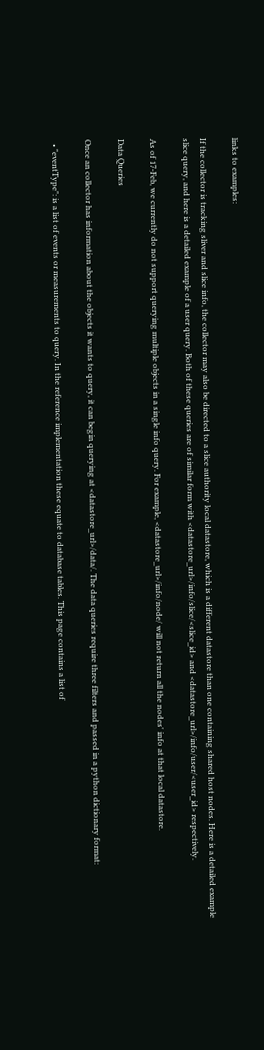links to examples:

If the collector is tracking sliver and slice info, the collector may also be directed to a slice authority local datastore, which is a different datastore than one containing shared host nodes. Here is a detailed example slice query, and here is a detailed example of a user query. Both of these queries are of similar form with <datastore_url>/info/slice/<slice_id> and <datastore_url>/info/user/<user_id> respectively.

As of 17-Feb, we currently do not support querying multiple objects in a single info query. For example, <datastore_url>/info/node/ will not return all the nodes' info at that local datastore.

Data Queries

Once an collector has information about the objects it wants to query, it can begin querying at <datastore_url>/data/. The data queries require three filters and passed in a python dictionary format:

  • "eventType": is a list of events or measurements to query. In the reference implementation these equate to database tables. This page contains a list of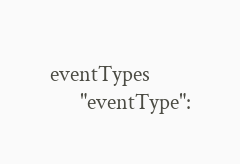eventTypes
      "eventType":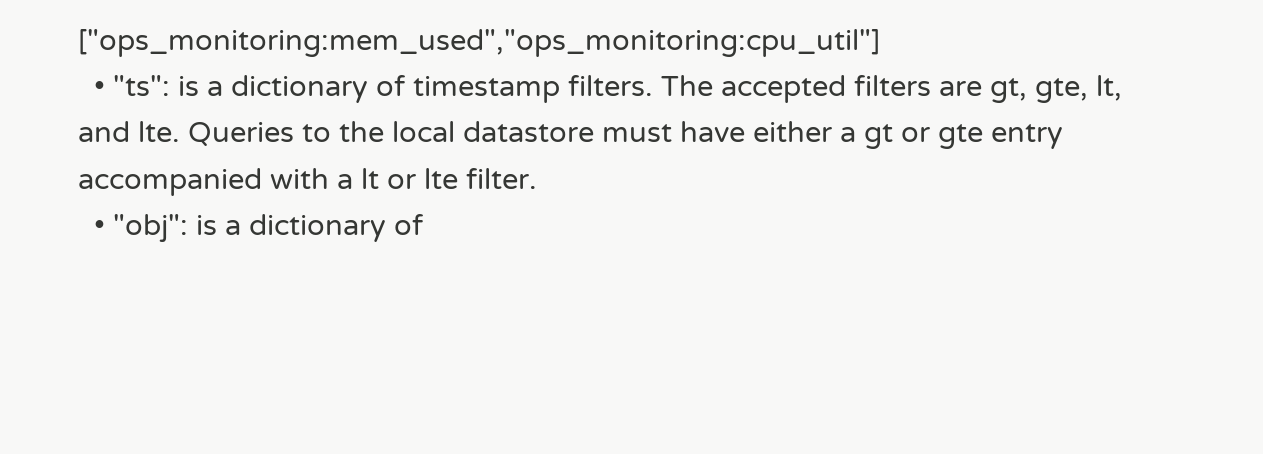["ops_monitoring:mem_used","ops_monitoring:cpu_util"]
  • "ts": is a dictionary of timestamp filters. The accepted filters are gt, gte, lt, and lte. Queries to the local datastore must have either a gt or gte entry accompanied with a lt or lte filter.
  • "obj": is a dictionary of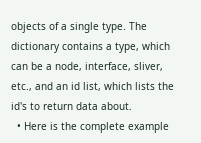objects of a single type. The dictionary contains a type, which can be a node, interface, sliver, etc., and an id list, which lists the id's to return data about.
  • Here is the complete example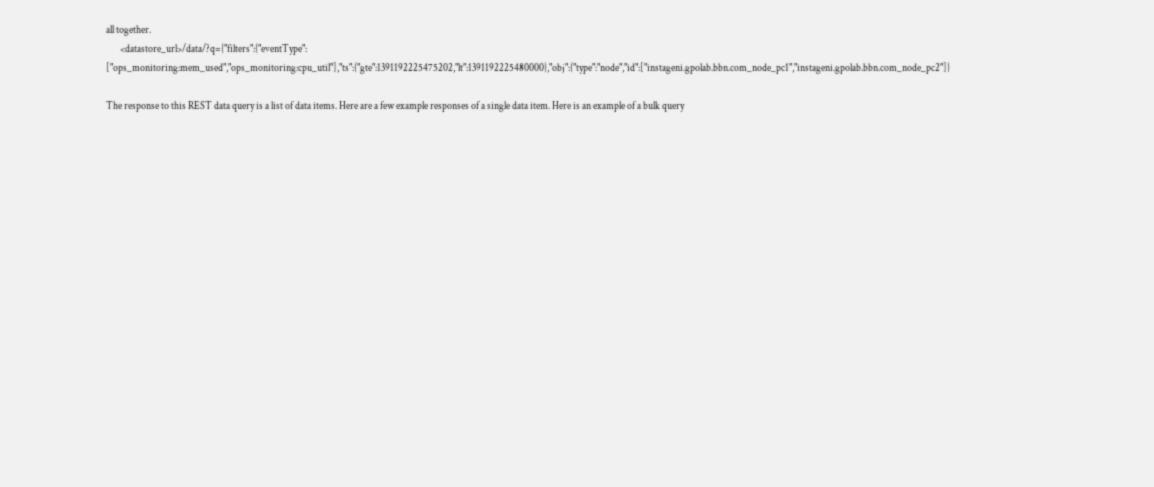all together.
       <datastore_url>/data/?q={"filters":{"eventType": ["ops_monitoring:mem_used","ops_monitoring:cpu_util"],"ts":{"gte":1391192225475202,"lt":1391192225480000},"obj":{"type":"node","id":["instageni.gpolab.bbn.com_node_pc1","instageni.gpolab.bbn.com_node_pc2"]}

The response to this REST data query is a list of data items. Here are a few example responses of a single data item. Here is an example of a bulk query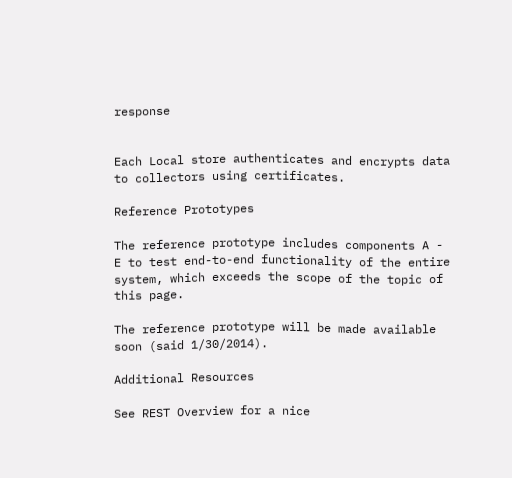response


Each Local store authenticates and encrypts data to collectors using certificates.

Reference Prototypes

The reference prototype includes components A - E to test end-to-end functionality of the entire system, which exceeds the scope of the topic of this page.

The reference prototype will be made available soon (said 1/30/2014).

Additional Resources

See REST Overview for a nice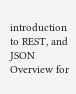introduction to REST, and JSON Overview for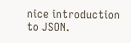nice introduction to JSON.